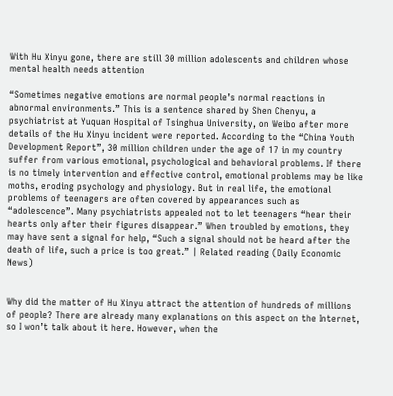With Hu Xinyu gone, there are still 30 million adolescents and children whose mental health needs attention

“Sometimes negative emotions are normal people’s normal reactions in abnormal environments.” This is a sentence shared by Shen Chenyu, a psychiatrist at Yuquan Hospital of Tsinghua University, on Weibo after more details of the Hu Xinyu incident were reported. According to the “China Youth Development Report”, 30 million children under the age of 17 in my country suffer from various emotional, psychological and behavioral problems. If there is no timely intervention and effective control, emotional problems may be like moths, eroding psychology and physiology. But in real life, the emotional problems of teenagers are often covered by appearances such as “adolescence”. Many psychiatrists appealed not to let teenagers “hear their hearts only after their figures disappear.” When troubled by emotions, they may have sent a signal for help, “Such a signal should not be heard after the death of life, such a price is too great.” | Related reading (Daily Economic News)


Why did the matter of Hu Xinyu attract the attention of hundreds of millions of people? There are already many explanations on this aspect on the Internet, so I won’t talk about it here. However, when the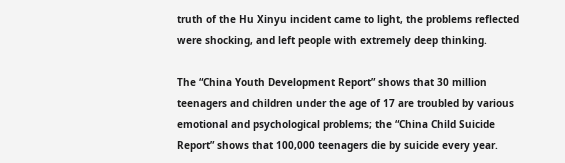truth of the Hu Xinyu incident came to light, the problems reflected were shocking, and left people with extremely deep thinking.

The “China Youth Development Report” shows that 30 million teenagers and children under the age of 17 are troubled by various emotional and psychological problems; the “China Child Suicide Report” shows that 100,000 teenagers die by suicide every year.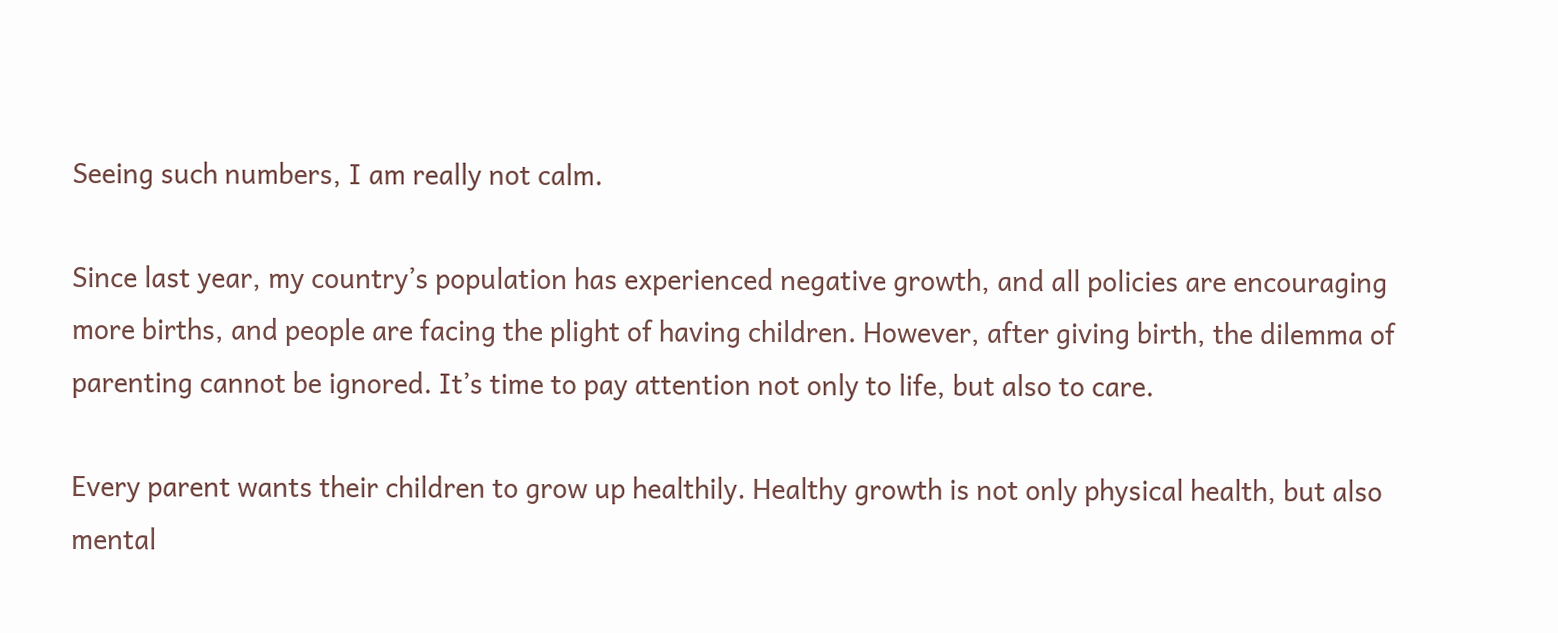Seeing such numbers, I am really not calm.

Since last year, my country’s population has experienced negative growth, and all policies are encouraging more births, and people are facing the plight of having children. However, after giving birth, the dilemma of parenting cannot be ignored. It’s time to pay attention not only to life, but also to care.

Every parent wants their children to grow up healthily. Healthy growth is not only physical health, but also mental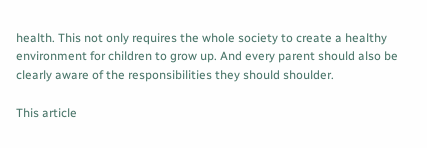health. This not only requires the whole society to create a healthy environment for children to grow up. And every parent should also be clearly aware of the responsibilities they should shoulder.

This article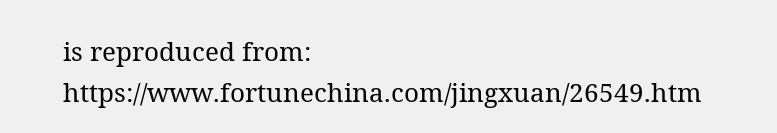is reproduced from: https://www.fortunechina.com/jingxuan/26549.htm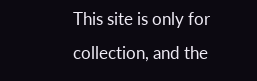This site is only for collection, and the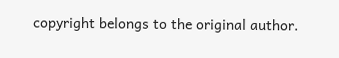copyright belongs to the original author.